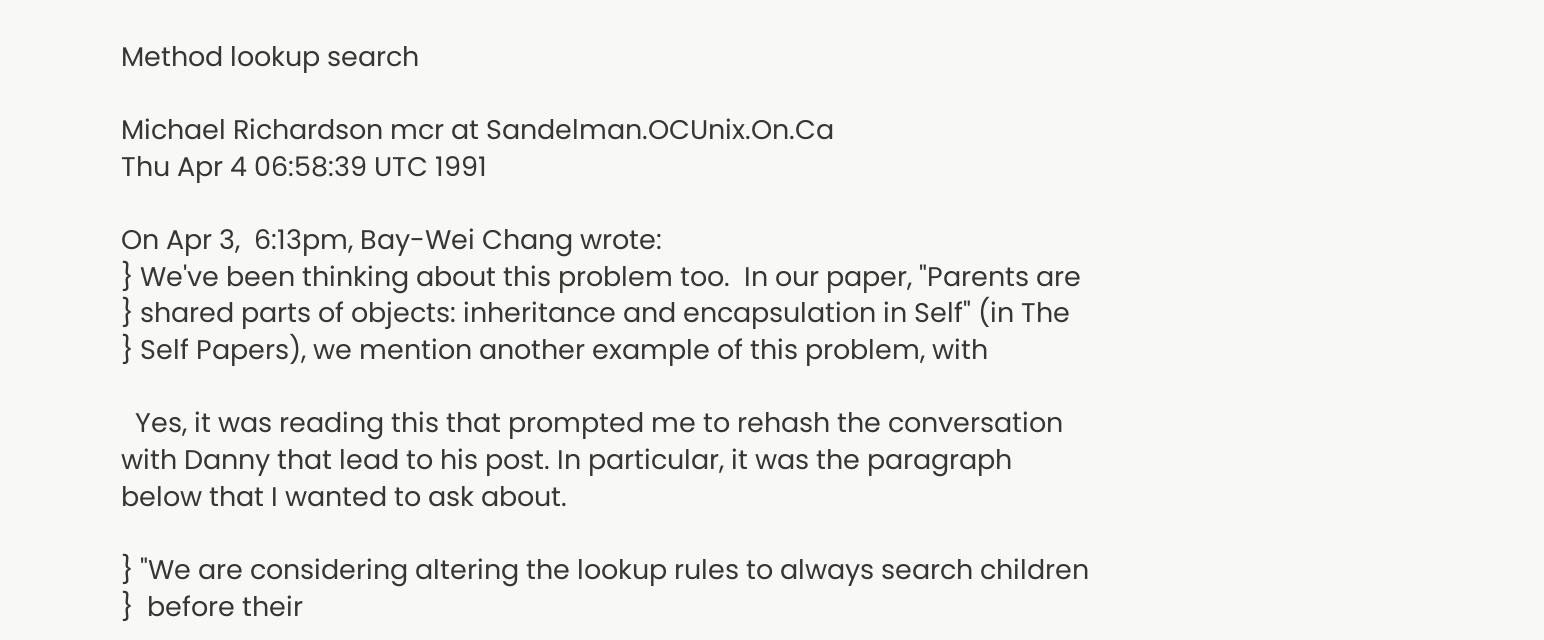Method lookup search

Michael Richardson mcr at Sandelman.OCUnix.On.Ca
Thu Apr 4 06:58:39 UTC 1991

On Apr 3,  6:13pm, Bay-Wei Chang wrote:
} We've been thinking about this problem too.  In our paper, "Parents are
} shared parts of objects: inheritance and encapsulation in Self" (in The
} Self Papers), we mention another example of this problem, with

  Yes, it was reading this that prompted me to rehash the conversation
with Danny that lead to his post. In particular, it was the paragraph
below that I wanted to ask about.

} "We are considering altering the lookup rules to always search children
}  before their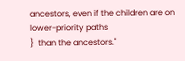ancestors, even if the children are on lower-priority paths
}  than the ancestors."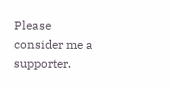Please consider me a supporter.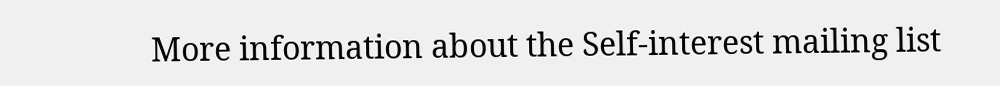More information about the Self-interest mailing list